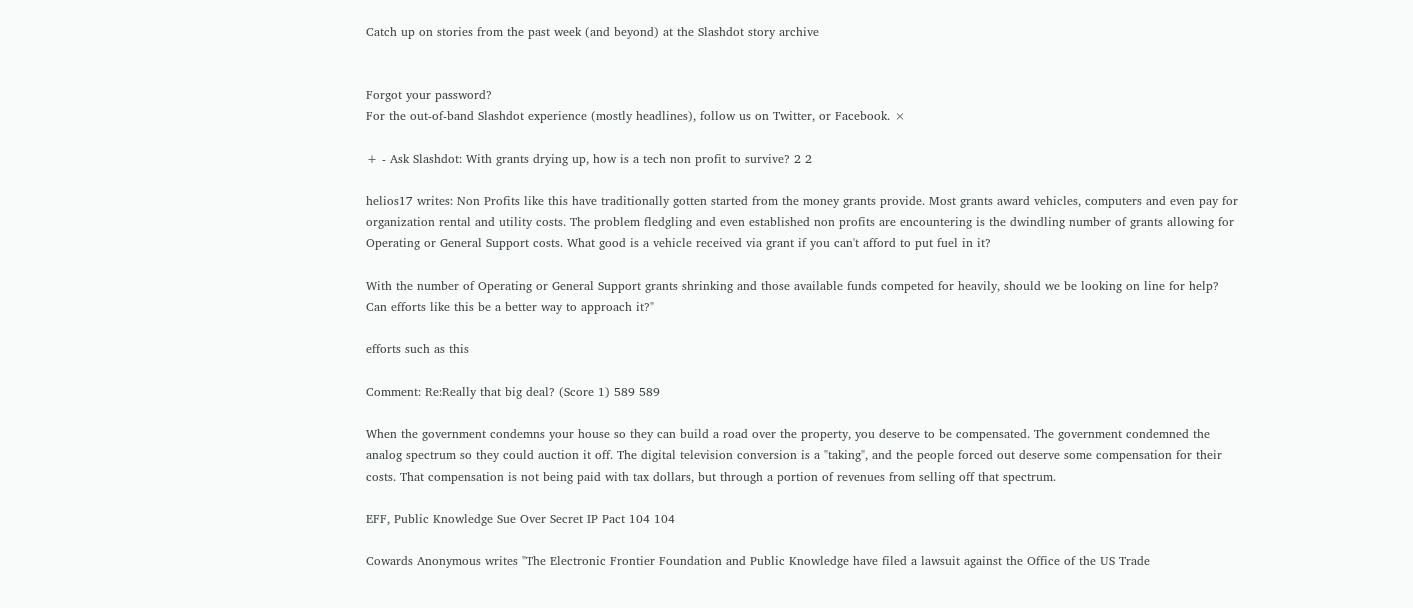Catch up on stories from the past week (and beyond) at the Slashdot story archive


Forgot your password?
For the out-of-band Slashdot experience (mostly headlines), follow us on Twitter, or Facebook. ×

+ - Ask Slashdot: With grants drying up, how is a tech non profit to survive? 2 2

helios17 writes: Non Profits like this have traditionally gotten started from the money grants provide. Most grants award vehicles, computers and even pay for organization rental and utility costs. The problem fledgling and even established non profits are encountering is the dwindling number of grants allowing for Operating or General Support costs. What good is a vehicle received via grant if you can't afford to put fuel in it?

With the number of Operating or General Support grants shrinking and those available funds competed for heavily, should we be looking on line for help? Can efforts like this be a better way to approach it?"

efforts such as this

Comment: Re:Really that big deal? (Score 1) 589 589

When the government condemns your house so they can build a road over the property, you deserve to be compensated. The government condemned the analog spectrum so they could auction it off. The digital television conversion is a "taking", and the people forced out deserve some compensation for their costs. That compensation is not being paid with tax dollars, but through a portion of revenues from selling off that spectrum.

EFF, Public Knowledge Sue Over Secret IP Pact 104 104

Cowards Anonymous writes "The Electronic Frontier Foundation and Public Knowledge have filed a lawsuit against the Office of the US Trade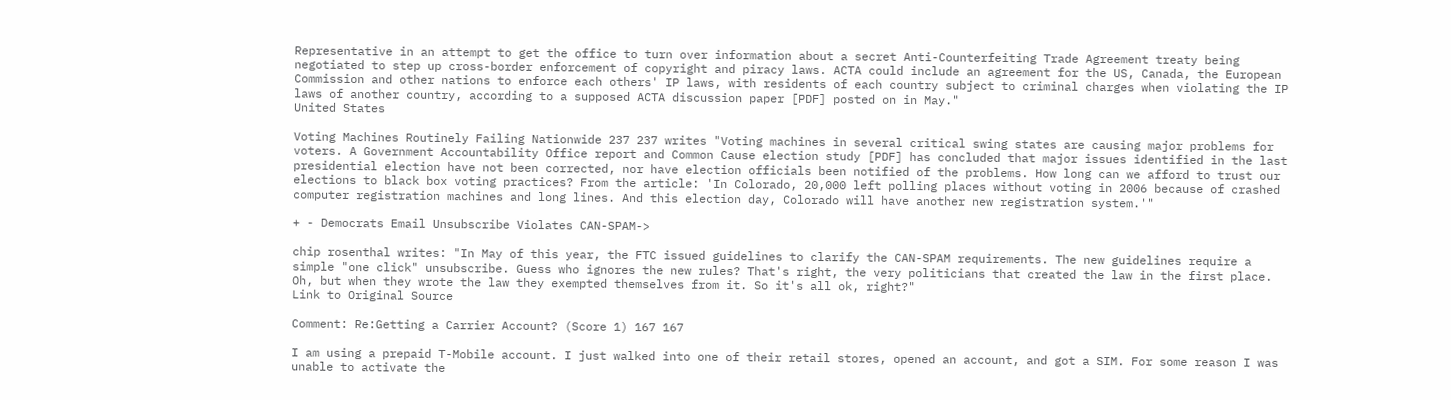Representative in an attempt to get the office to turn over information about a secret Anti-Counterfeiting Trade Agreement treaty being negotiated to step up cross-border enforcement of copyright and piracy laws. ACTA could include an agreement for the US, Canada, the European Commission and other nations to enforce each others' IP laws, with residents of each country subject to criminal charges when violating the IP laws of another country, according to a supposed ACTA discussion paper [PDF] posted on in May."
United States

Voting Machines Routinely Failing Nationwide 237 237 writes "Voting machines in several critical swing states are causing major problems for voters. A Government Accountability Office report and Common Cause election study [PDF] has concluded that major issues identified in the last presidential election have not been corrected, nor have election officials been notified of the problems. How long can we afford to trust our elections to black box voting practices? From the article: 'In Colorado, 20,000 left polling places without voting in 2006 because of crashed computer registration machines and long lines. And this election day, Colorado will have another new registration system.'"

+ - Democrats Email Unsubscribe Violates CAN-SPAM->

chip rosenthal writes: "In May of this year, the FTC issued guidelines to clarify the CAN-SPAM requirements. The new guidelines require a simple "one click" unsubscribe. Guess who ignores the new rules? That's right, the very politicians that created the law in the first place. Oh, but when they wrote the law they exempted themselves from it. So it's all ok, right?"
Link to Original Source

Comment: Re:Getting a Carrier Account? (Score 1) 167 167

I am using a prepaid T-Mobile account. I just walked into one of their retail stores, opened an account, and got a SIM. For some reason I was unable to activate the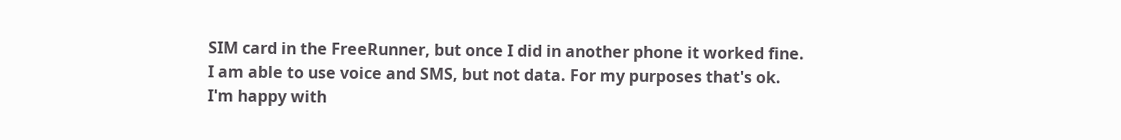SIM card in the FreeRunner, but once I did in another phone it worked fine. I am able to use voice and SMS, but not data. For my purposes that's ok. I'm happy with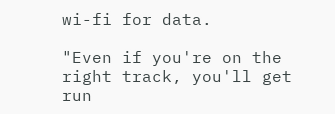wi-fi for data.

"Even if you're on the right track, you'll get run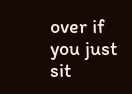over if you just sit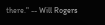there." -- Will Rogers